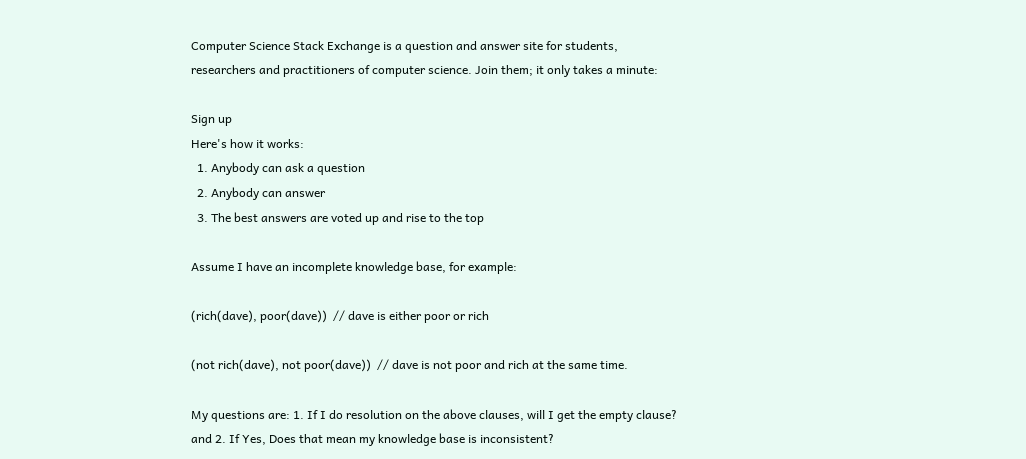Computer Science Stack Exchange is a question and answer site for students, researchers and practitioners of computer science. Join them; it only takes a minute:

Sign up
Here's how it works:
  1. Anybody can ask a question
  2. Anybody can answer
  3. The best answers are voted up and rise to the top

Assume I have an incomplete knowledge base, for example:

(rich(dave), poor(dave))  // dave is either poor or rich

(not rich(dave), not poor(dave))  // dave is not poor and rich at the same time.

My questions are: 1. If I do resolution on the above clauses, will I get the empty clause? and 2. If Yes, Does that mean my knowledge base is inconsistent?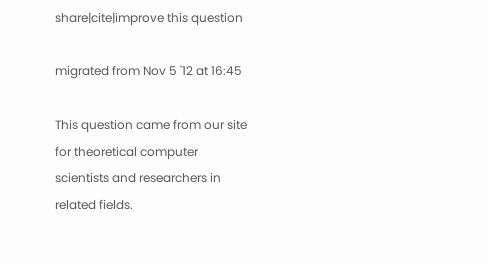share|cite|improve this question

migrated from Nov 5 '12 at 16:45

This question came from our site for theoretical computer scientists and researchers in related fields.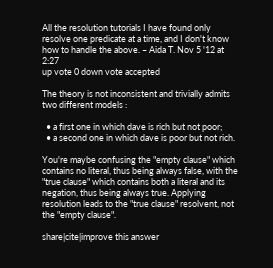All the resolution tutorials I have found only resolve one predicate at a time, and I don't know how to handle the above. – Aida T. Nov 5 '12 at 2:27
up vote 0 down vote accepted

The theory is not inconsistent and trivially admits two different models :

  • a first one in which dave is rich but not poor;
  • a second one in which dave is poor but not rich.

You're maybe confusing the "empty clause" which contains no literal, thus being always false, with the "true clause" which contains both a literal and its negation, thus being always true. Applying resolution leads to the "true clause" resolvent, not the "empty clause".

share|cite|improve this answer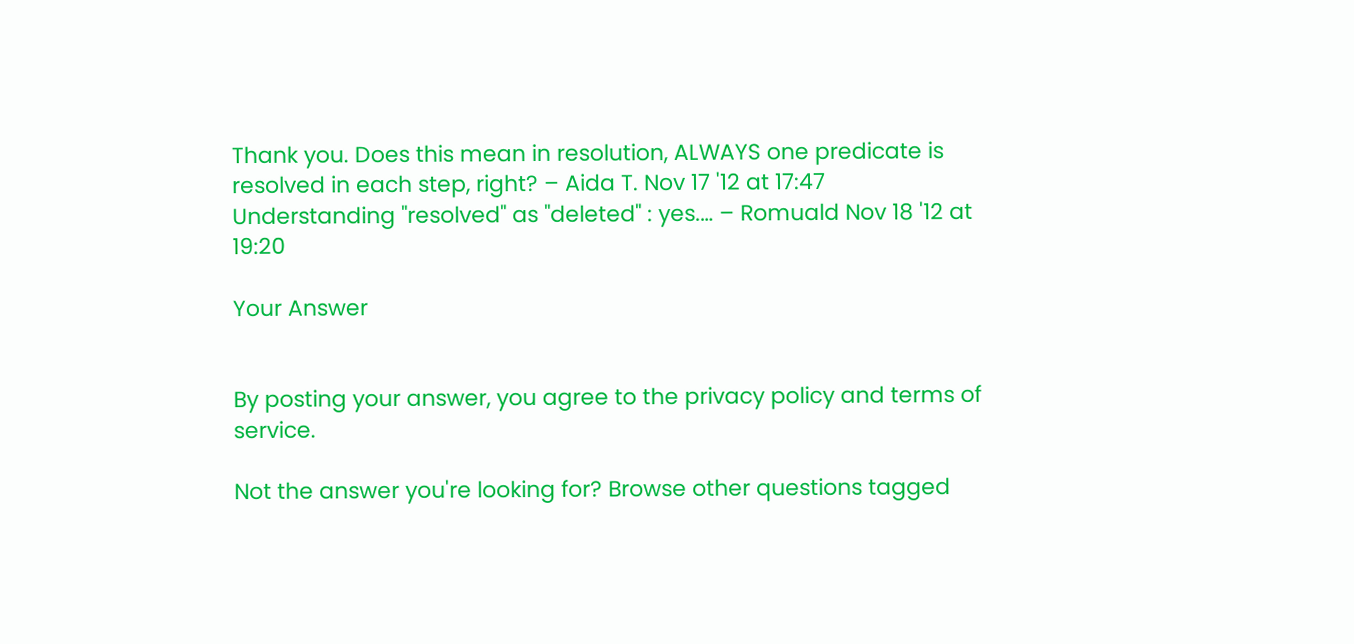Thank you. Does this mean in resolution, ALWAYS one predicate is resolved in each step, right? – Aida T. Nov 17 '12 at 17:47
Understanding "resolved" as "deleted" : yes.… – Romuald Nov 18 '12 at 19:20

Your Answer


By posting your answer, you agree to the privacy policy and terms of service.

Not the answer you're looking for? Browse other questions tagged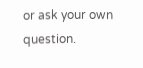or ask your own question.